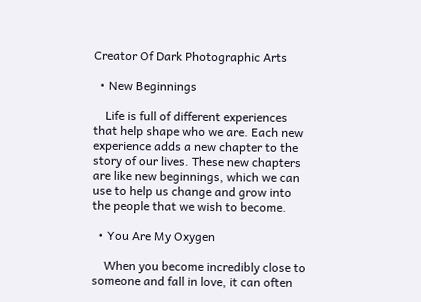Creator Of Dark Photographic Arts

  • New Beginnings

    Life is full of different experiences that help shape who we are. Each new experience adds a new chapter to the story of our lives. These new chapters are like new beginnings, which we can use to help us change and grow into the people that we wish to become.

  • You Are My Oxygen

    When you become incredibly close to someone and fall in love, it can often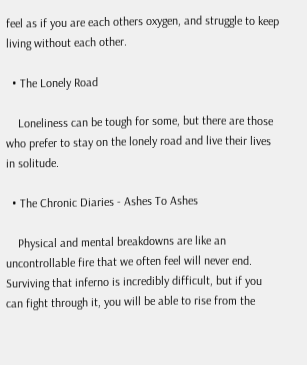feel as if you are each others oxygen, and struggle to keep living without each other.

  • The Lonely Road

    Loneliness can be tough for some, but there are those who prefer to stay on the lonely road and live their lives in solitude.

  • The Chronic Diaries - Ashes To Ashes

    Physical and mental breakdowns are like an uncontrollable fire that we often feel will never end. Surviving that inferno is incredibly difficult, but if you can fight through it, you will be able to rise from the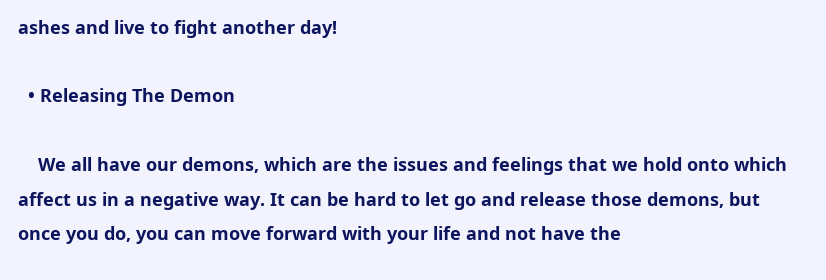ashes and live to fight another day!

  • Releasing The Demon

    We all have our demons, which are the issues and feelings that we hold onto which affect us in a negative way. It can be hard to let go and release those demons, but once you do, you can move forward with your life and not have the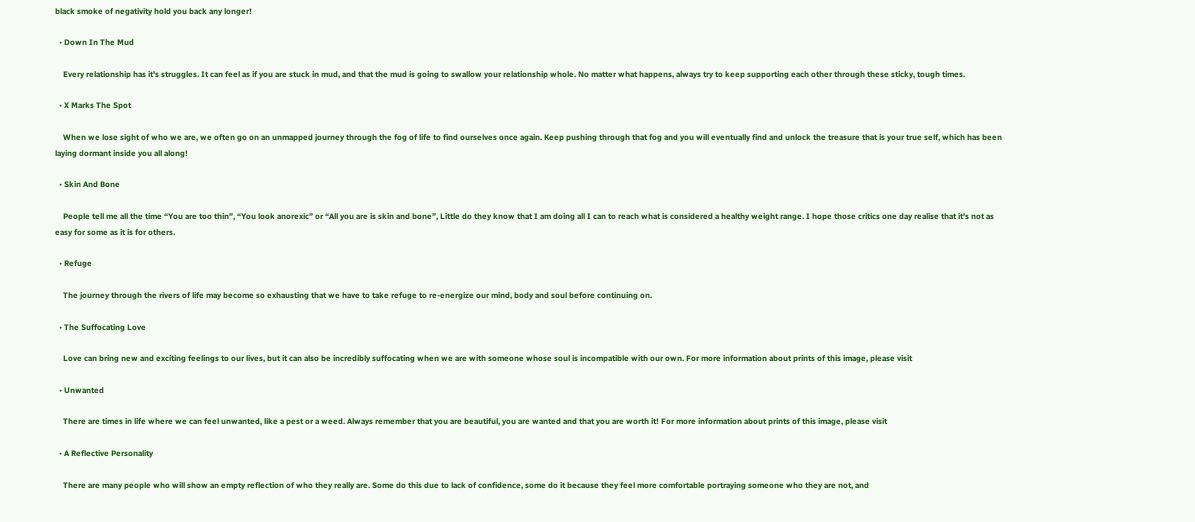black smoke of negativity hold you back any longer!

  • Down In The Mud

    Every relationship has it's struggles. It can feel as if you are stuck in mud, and that the mud is going to swallow your relationship whole. No matter what happens, always try to keep supporting each other through these sticky, tough times.

  • X Marks The Spot

    When we lose sight of who we are, we often go on an unmapped journey through the fog of life to find ourselves once again. Keep pushing through that fog and you will eventually find and unlock the treasure that is your true self, which has been laying dormant inside you all along!

  • Skin And Bone

    People tell me all the time “You are too thin”, “You look anorexic” or “All you are is skin and bone”, Little do they know that I am doing all I can to reach what is considered a healthy weight range. I hope those critics one day realise that it's not as easy for some as it is for others.

  • Refuge

    The journey through the rivers of life may become so exhausting that we have to take refuge to re-energize our mind, body and soul before continuing on.

  • The Suffocating Love

    Love can bring new and exciting feelings to our lives, but it can also be incredibly suffocating when we are with someone whose soul is incompatible with our own. For more information about prints of this image, please visit

  • Unwanted

    There are times in life where we can feel unwanted, like a pest or a weed. Always remember that you are beautiful, you are wanted and that you are worth it! For more information about prints of this image, please visit

  • A Reflective Personality

    There are many people who will show an empty reflection of who they really are. Some do this due to lack of confidence, some do it because they feel more comfortable portraying someone who they are not, and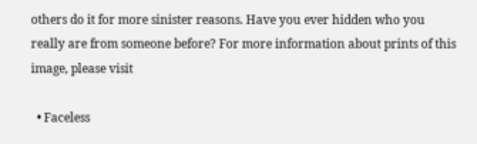others do it for more sinister reasons. Have you ever hidden who you really are from someone before? For more information about prints of this image, please visit

  • Faceless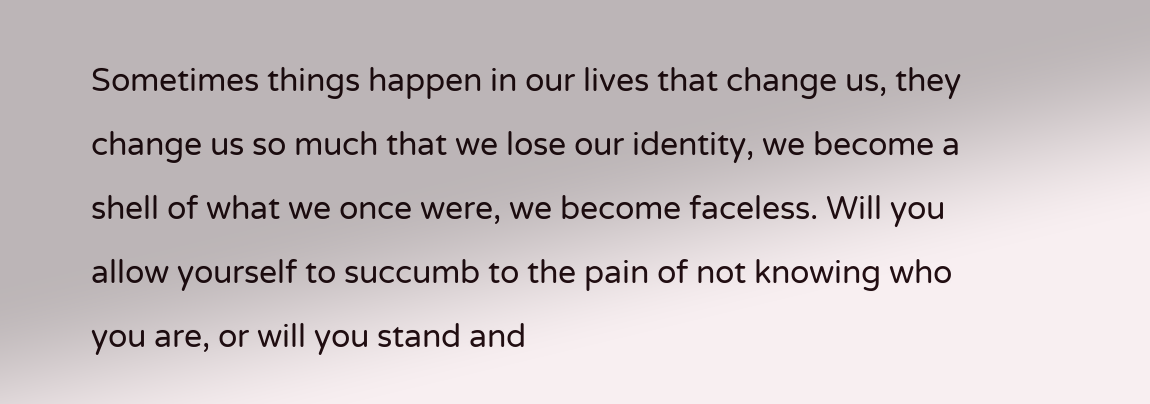Sometimes things happen in our lives that change us, they change us so much that we lose our identity, we become a shell of what we once were, we become faceless. Will you allow yourself to succumb to the pain of not knowing who you are, or will you stand and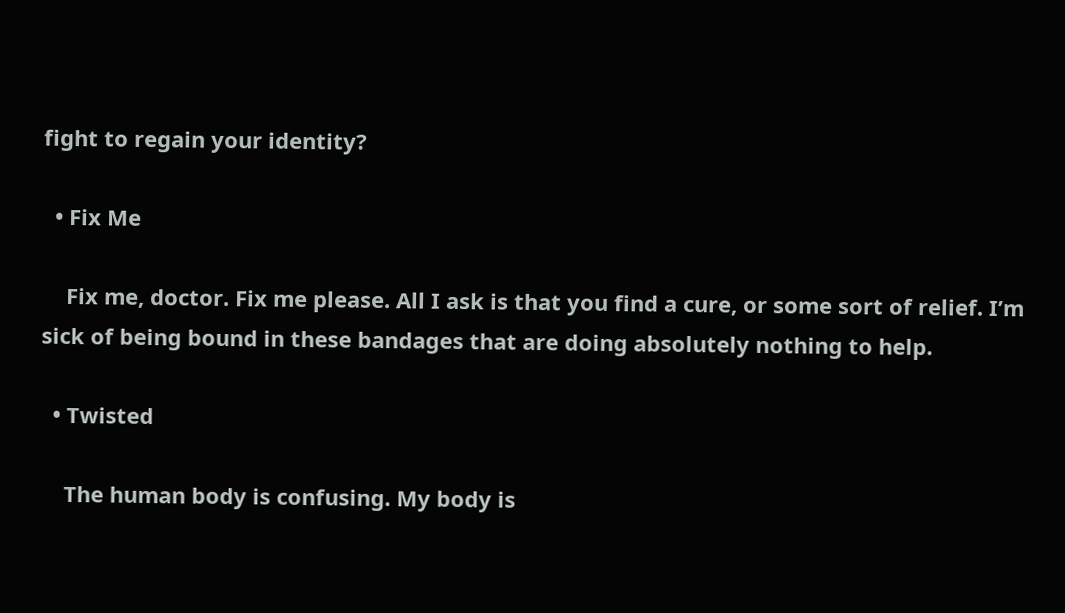fight to regain your identity?

  • Fix Me

    Fix me, doctor. Fix me please. All I ask is that you find a cure, or some sort of relief. I’m sick of being bound in these bandages that are doing absolutely nothing to help.

  • Twisted

    The human body is confusing. My body is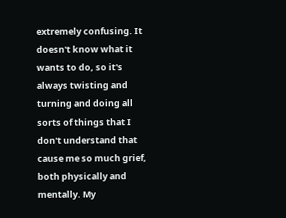extremely confusing. It doesn't know what it wants to do, so it's always twisting and turning and doing all sorts of things that I don't understand that cause me so much grief, both physically and mentally. My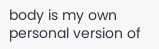body is my own personal version of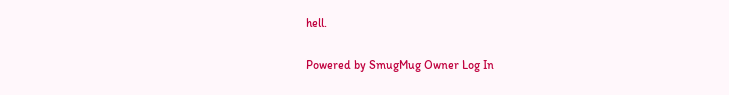hell.

Powered by SmugMug Owner Log In